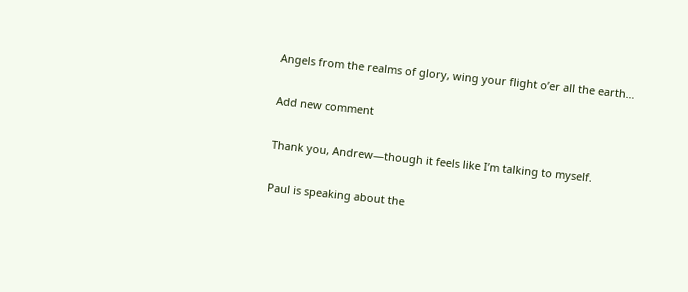Angels from the realms of glory, wing your flight o’er all the earth…

Add new comment

Thank you, Andrew—though it feels like I’m talking to myself.

Paul is speaking about the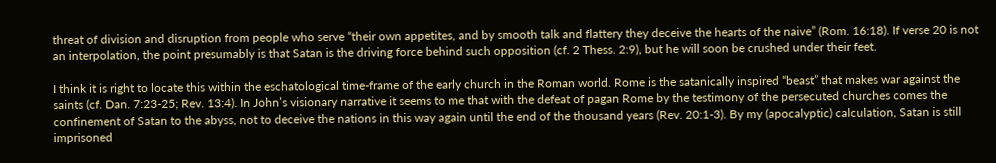threat of division and disruption from people who serve “their own appetites, and by smooth talk and flattery they deceive the hearts of the naive” (Rom. 16:18). If verse 20 is not an interpolation, the point presumably is that Satan is the driving force behind such opposition (cf. 2 Thess. 2:9), but he will soon be crushed under their feet.

I think it is right to locate this within the eschatological time-frame of the early church in the Roman world. Rome is the satanically inspired “beast” that makes war against the saints (cf. Dan. 7:23-25; Rev. 13:4). In John’s visionary narrative it seems to me that with the defeat of pagan Rome by the testimony of the persecuted churches comes the confinement of Satan to the abyss, not to deceive the nations in this way again until the end of the thousand years (Rev. 20:1-3). By my (apocalyptic) calculation, Satan is still imprisoned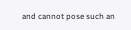and cannot pose such an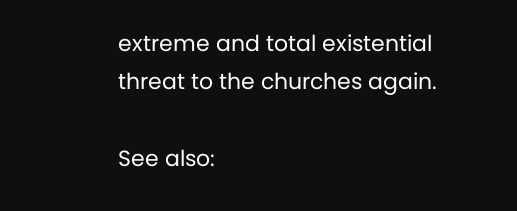extreme and total existential threat to the churches again.

See also: